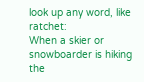look up any word, like ratchet:
When a skier or snowboarder is hiking the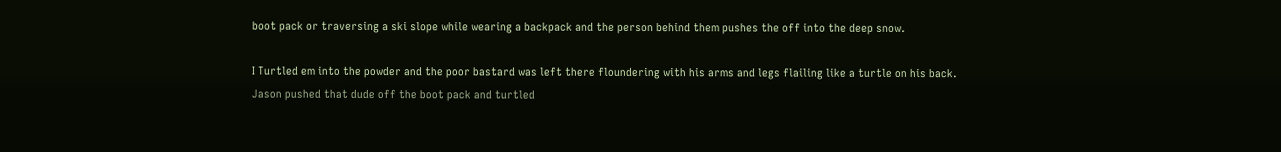boot pack or traversing a ski slope while wearing a backpack and the person behind them pushes the off into the deep snow.

I Turtled em into the powder and the poor bastard was left there floundering with his arms and legs flailing like a turtle on his back.
Jason pushed that dude off the boot pack and turtled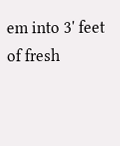em into 3' feet of fresh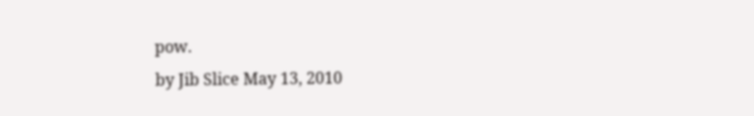pow.
by Jib Slice May 13, 2010